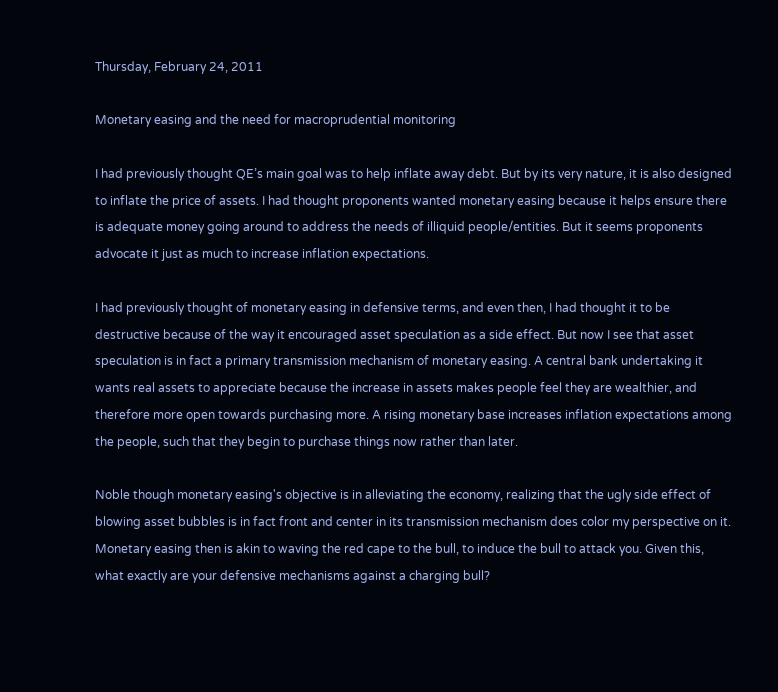Thursday, February 24, 2011

Monetary easing and the need for macroprudential monitoring

I had previously thought QE’s main goal was to help inflate away debt. But by its very nature, it is also designed to inflate the price of assets. I had thought proponents wanted monetary easing because it helps ensure there is adequate money going around to address the needs of illiquid people/entities. But it seems proponents advocate it just as much to increase inflation expectations.

I had previously thought of monetary easing in defensive terms, and even then, I had thought it to be destructive because of the way it encouraged asset speculation as a side effect. But now I see that asset speculation is in fact a primary transmission mechanism of monetary easing. A central bank undertaking it wants real assets to appreciate because the increase in assets makes people feel they are wealthier, and therefore more open towards purchasing more. A rising monetary base increases inflation expectations among the people, such that they begin to purchase things now rather than later.

Noble though monetary easing's objective is in alleviating the economy, realizing that the ugly side effect of blowing asset bubbles is in fact front and center in its transmission mechanism does color my perspective on it. Monetary easing then is akin to waving the red cape to the bull, to induce the bull to attack you. Given this, what exactly are your defensive mechanisms against a charging bull?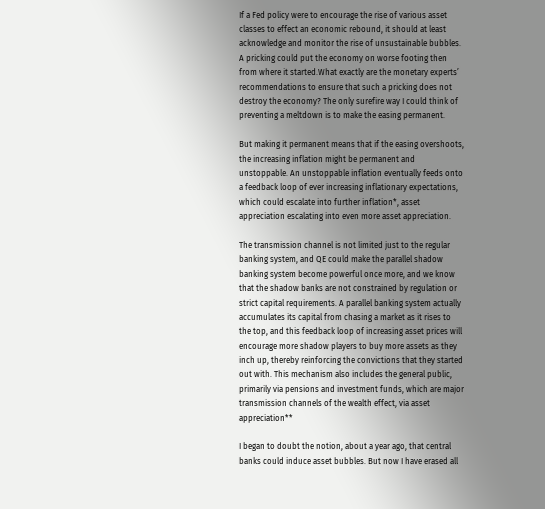If a Fed policy were to encourage the rise of various asset classes to effect an economic rebound, it should at least acknowledge and monitor the rise of unsustainable bubbles. A pricking could put the economy on worse footing then from where it started.What exactly are the monetary experts’ recommendations to ensure that such a pricking does not destroy the economy? The only surefire way I could think of preventing a meltdown is to make the easing permanent.

But making it permanent means that if the easing overshoots, the increasing inflation might be permanent and unstoppable. An unstoppable inflation eventually feeds onto a feedback loop of ever increasing inflationary expectations, which could escalate into further inflation*, asset appreciation escalating into even more asset appreciation.

The transmission channel is not limited just to the regular banking system, and QE could make the parallel shadow banking system become powerful once more, and we know that the shadow banks are not constrained by regulation or strict capital requirements. A parallel banking system actually accumulates its capital from chasing a market as it rises to the top, and this feedback loop of increasing asset prices will encourage more shadow players to buy more assets as they inch up, thereby reinforcing the convictions that they started out with. This mechanism also includes the general public, primarily via pensions and investment funds, which are major transmission channels of the wealth effect, via asset appreciation**

I began to doubt the notion, about a year ago, that central banks could induce asset bubbles. But now I have erased all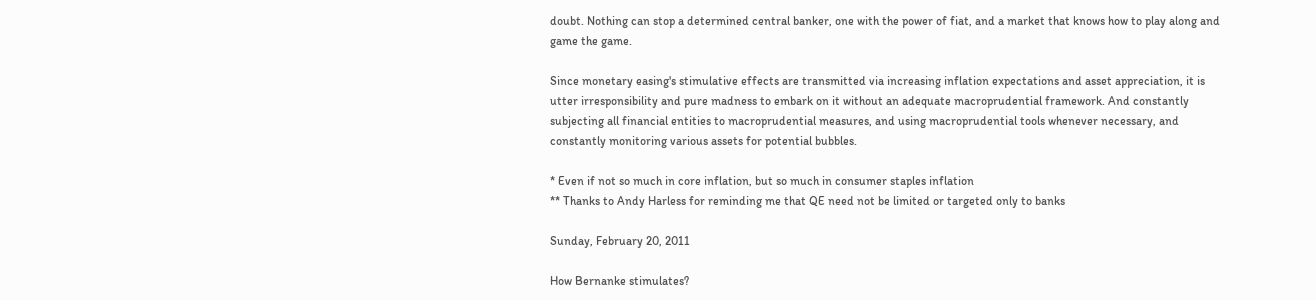doubt. Nothing can stop a determined central banker, one with the power of fiat, and a market that knows how to play along and game the game.

Since monetary easing's stimulative effects are transmitted via increasing inflation expectations and asset appreciation, it is utter irresponsibility and pure madness to embark on it without an adequate macroprudential framework. And constantly subjecting all financial entities to macroprudential measures, and using macroprudential tools whenever necessary, and constantly monitoring various assets for potential bubbles.

* Even if not so much in core inflation, but so much in consumer staples inflation
** Thanks to Andy Harless for reminding me that QE need not be limited or targeted only to banks

Sunday, February 20, 2011

How Bernanke stimulates?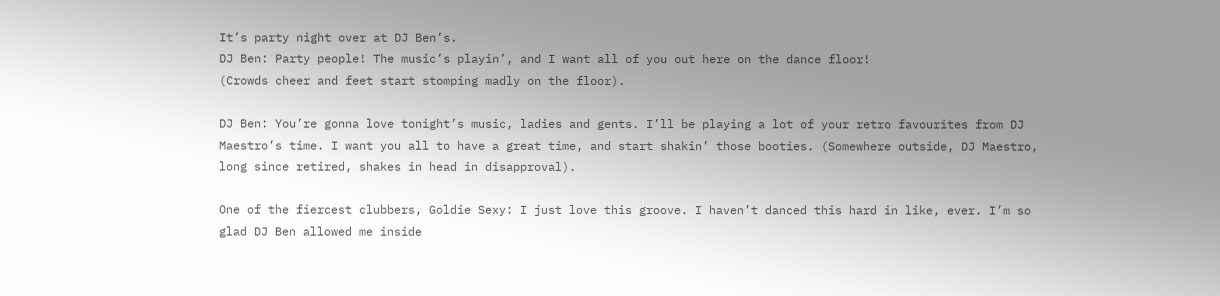It’s party night over at DJ Ben’s.
DJ Ben: Party people! The music’s playin’, and I want all of you out here on the dance floor!
(Crowds cheer and feet start stomping madly on the floor).

DJ Ben: You’re gonna love tonight’s music, ladies and gents. I’ll be playing a lot of your retro favourites from DJ Maestro’s time. I want you all to have a great time, and start shakin’ those booties. (Somewhere outside, DJ Maestro, long since retired, shakes in head in disapproval).

One of the fiercest clubbers, Goldie Sexy: I just love this groove. I haven’t danced this hard in like, ever. I’m so glad DJ Ben allowed me inside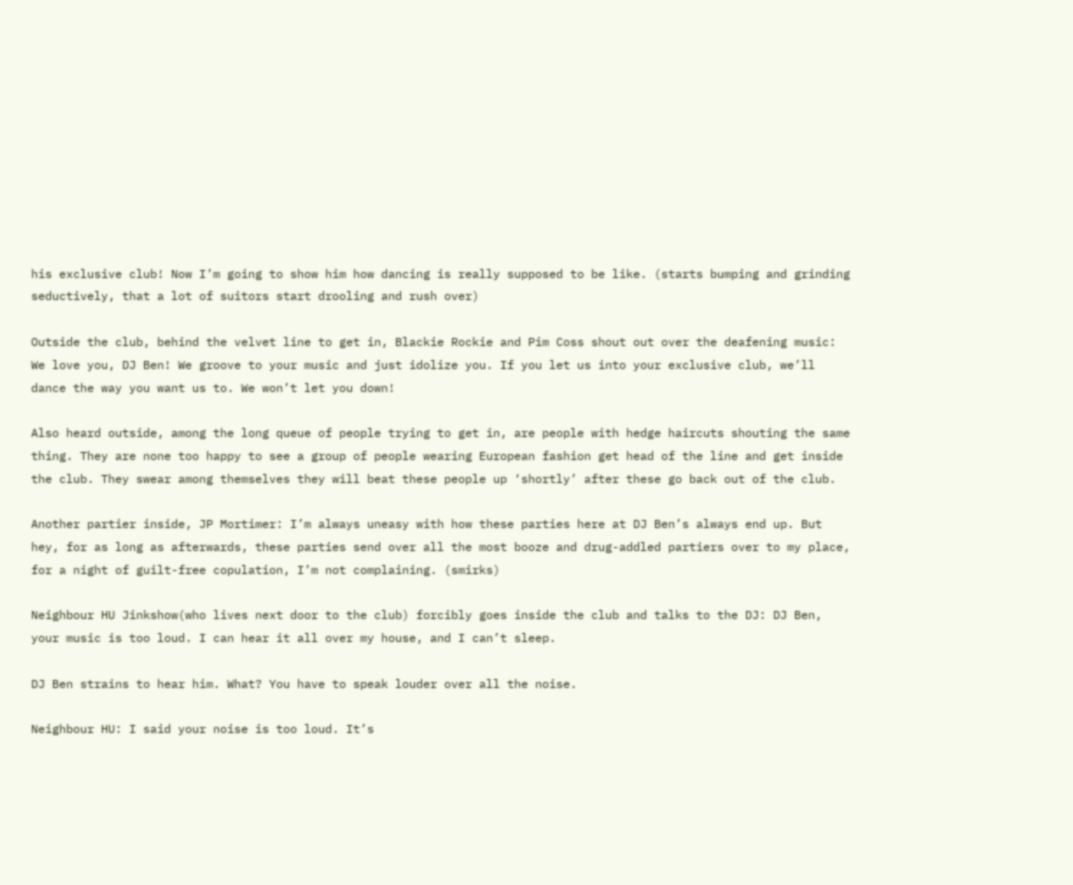his exclusive club! Now I’m going to show him how dancing is really supposed to be like. (starts bumping and grinding seductively, that a lot of suitors start drooling and rush over)

Outside the club, behind the velvet line to get in, Blackie Rockie and Pim Coss shout out over the deafening music: We love you, DJ Ben! We groove to your music and just idolize you. If you let us into your exclusive club, we’ll dance the way you want us to. We won’t let you down!

Also heard outside, among the long queue of people trying to get in, are people with hedge haircuts shouting the same thing. They are none too happy to see a group of people wearing European fashion get head of the line and get inside the club. They swear among themselves they will beat these people up ‘shortly’ after these go back out of the club.

Another partier inside, JP Mortimer: I’m always uneasy with how these parties here at DJ Ben’s always end up. But hey, for as long as afterwards, these parties send over all the most booze and drug-addled partiers over to my place, for a night of guilt-free copulation, I’m not complaining. (smirks)

Neighbour HU Jinkshow(who lives next door to the club) forcibly goes inside the club and talks to the DJ: DJ Ben, your music is too loud. I can hear it all over my house, and I can’t sleep.

DJ Ben strains to hear him. What? You have to speak louder over all the noise.

Neighbour HU: I said your noise is too loud. It’s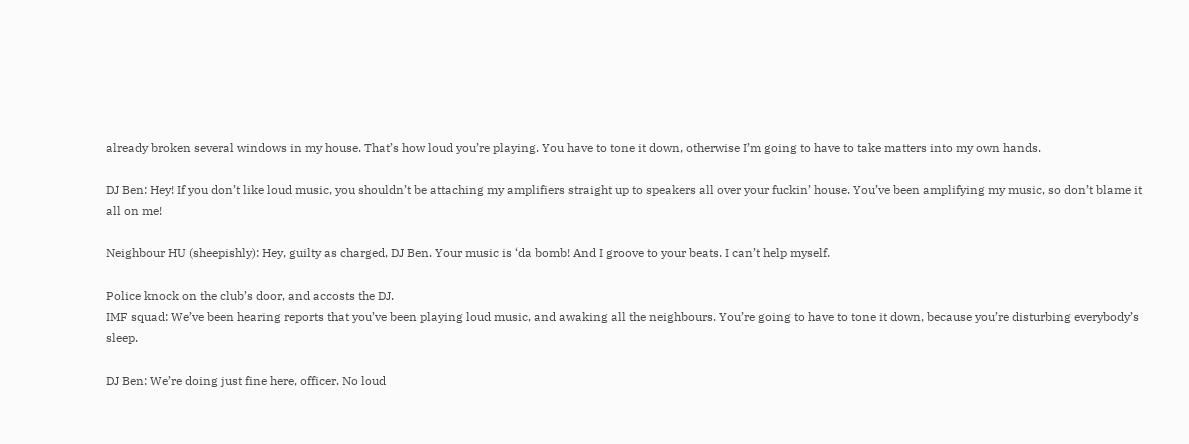already broken several windows in my house. That’s how loud you’re playing. You have to tone it down, otherwise I’m going to have to take matters into my own hands.

DJ Ben: Hey! If you don’t like loud music, you shouldn’t be attaching my amplifiers straight up to speakers all over your fuckin’ house. You’ve been amplifying my music, so don’t blame it all on me!

Neighbour HU (sheepishly): Hey, guilty as charged, DJ Ben. Your music is ‘da bomb! And I groove to your beats. I can’t help myself.

Police knock on the club’s door, and accosts the DJ.
IMF squad: We’ve been hearing reports that you’ve been playing loud music, and awaking all the neighbours. You’re going to have to tone it down, because you’re disturbing everybody’s sleep.

DJ Ben: We’re doing just fine here, officer. No loud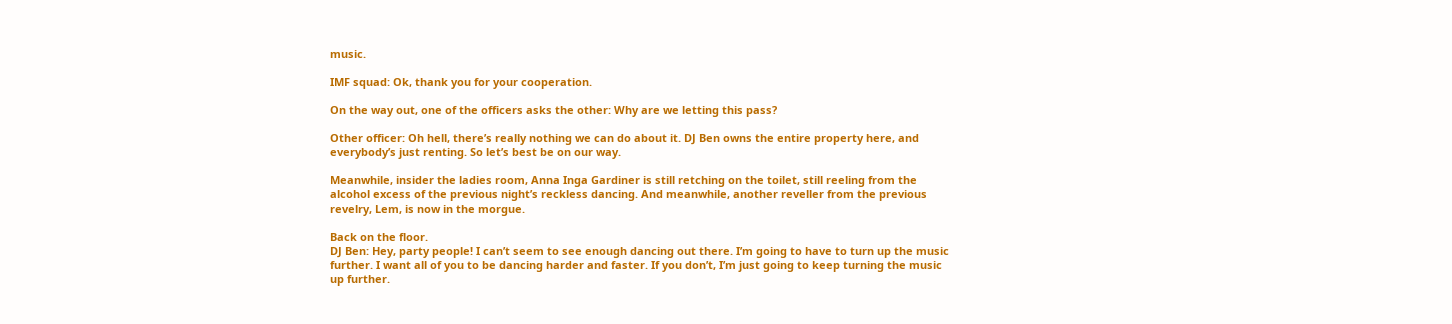music.

IMF squad: Ok, thank you for your cooperation.

On the way out, one of the officers asks the other: Why are we letting this pass?

Other officer: Oh hell, there’s really nothing we can do about it. DJ Ben owns the entire property here, and everybody’s just renting. So let’s best be on our way.

Meanwhile, insider the ladies room, Anna Inga Gardiner is still retching on the toilet, still reeling from the alcohol excess of the previous night’s reckless dancing. And meanwhile, another reveller from the previous revelry, Lem, is now in the morgue.

Back on the floor.
DJ Ben: Hey, party people! I can’t seem to see enough dancing out there. I’m going to have to turn up the music further. I want all of you to be dancing harder and faster. If you don’t, I’m just going to keep turning the music up further.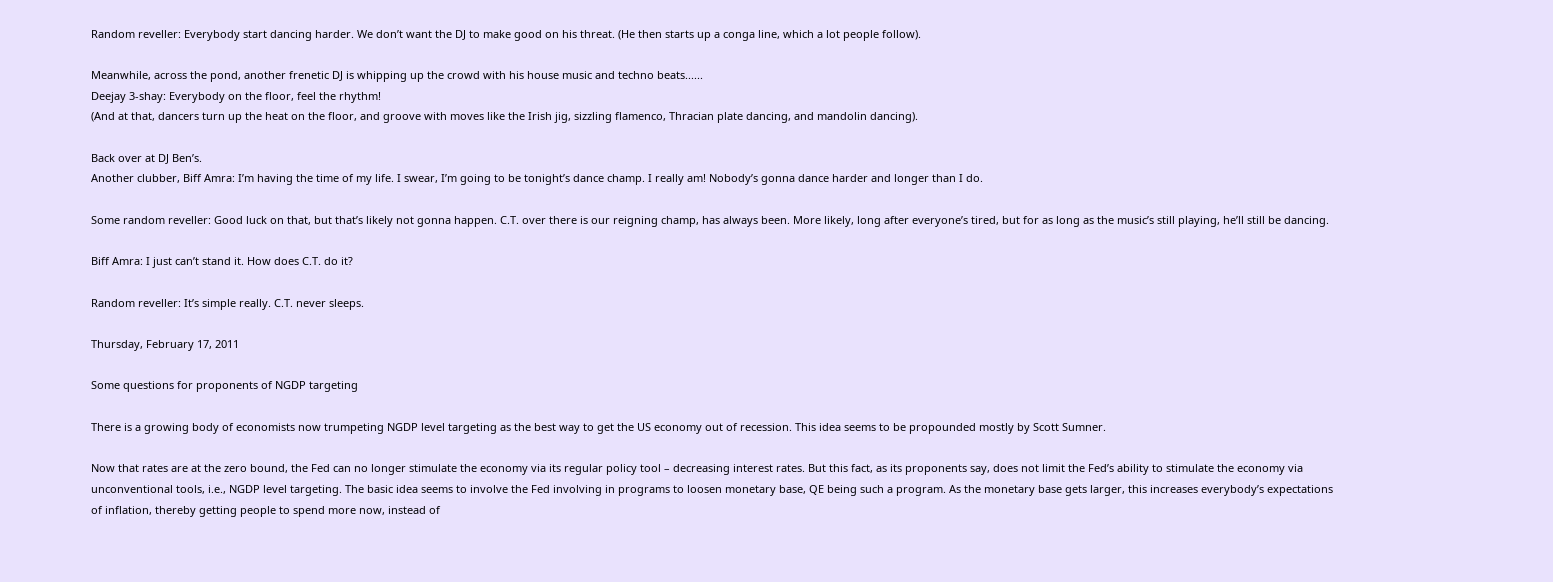Random reveller: Everybody start dancing harder. We don’t want the DJ to make good on his threat. (He then starts up a conga line, which a lot people follow).

Meanwhile, across the pond, another frenetic DJ is whipping up the crowd with his house music and techno beats......
Deejay 3-shay: Everybody on the floor, feel the rhythm!
(And at that, dancers turn up the heat on the floor, and groove with moves like the Irish jig, sizzling flamenco, Thracian plate dancing, and mandolin dancing).

Back over at DJ Ben’s.
Another clubber, Biff Amra: I’m having the time of my life. I swear, I’m going to be tonight’s dance champ. I really am! Nobody’s gonna dance harder and longer than I do.

Some random reveller: Good luck on that, but that’s likely not gonna happen. C.T. over there is our reigning champ, has always been. More likely, long after everyone’s tired, but for as long as the music’s still playing, he’ll still be dancing.

Biff Amra: I just can’t stand it. How does C.T. do it?

Random reveller: It’s simple really. C.T. never sleeps.

Thursday, February 17, 2011

Some questions for proponents of NGDP targeting

There is a growing body of economists now trumpeting NGDP level targeting as the best way to get the US economy out of recession. This idea seems to be propounded mostly by Scott Sumner.

Now that rates are at the zero bound, the Fed can no longer stimulate the economy via its regular policy tool – decreasing interest rates. But this fact, as its proponents say, does not limit the Fed’s ability to stimulate the economy via unconventional tools, i.e., NGDP level targeting. The basic idea seems to involve the Fed involving in programs to loosen monetary base, QE being such a program. As the monetary base gets larger, this increases everybody’s expectations of inflation, thereby getting people to spend more now, instead of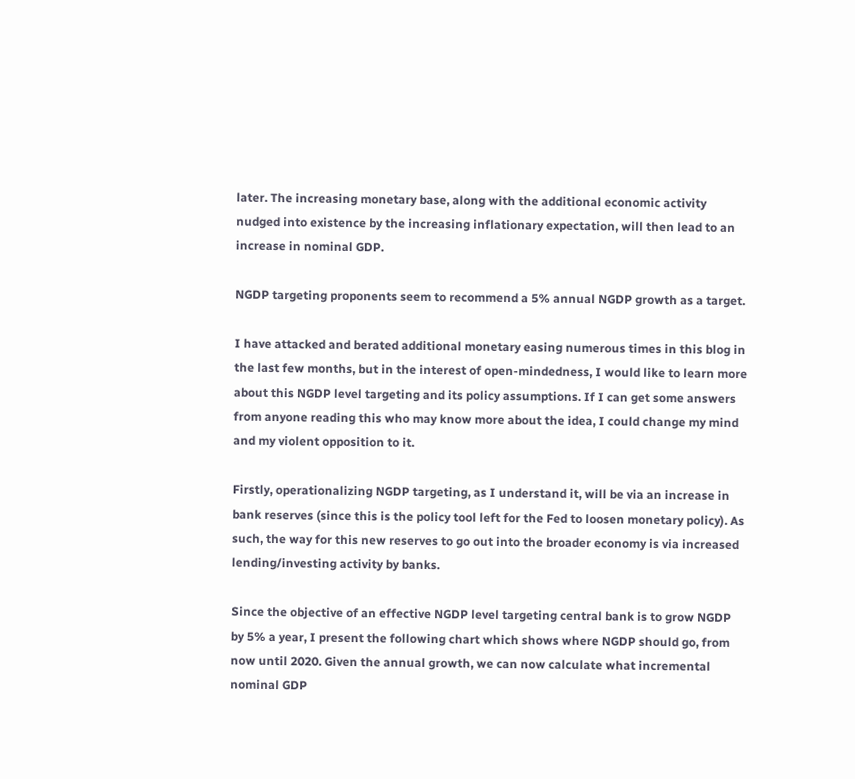later. The increasing monetary base, along with the additional economic activity nudged into existence by the increasing inflationary expectation, will then lead to an increase in nominal GDP.

NGDP targeting proponents seem to recommend a 5% annual NGDP growth as a target.

I have attacked and berated additional monetary easing numerous times in this blog in the last few months, but in the interest of open-mindedness, I would like to learn more about this NGDP level targeting and its policy assumptions. If I can get some answers from anyone reading this who may know more about the idea, I could change my mind and my violent opposition to it.

Firstly, operationalizing NGDP targeting, as I understand it, will be via an increase in bank reserves (since this is the policy tool left for the Fed to loosen monetary policy). As such, the way for this new reserves to go out into the broader economy is via increased lending/investing activity by banks.

Since the objective of an effective NGDP level targeting central bank is to grow NGDP by 5% a year, I present the following chart which shows where NGDP should go, from now until 2020. Given the annual growth, we can now calculate what incremental nominal GDP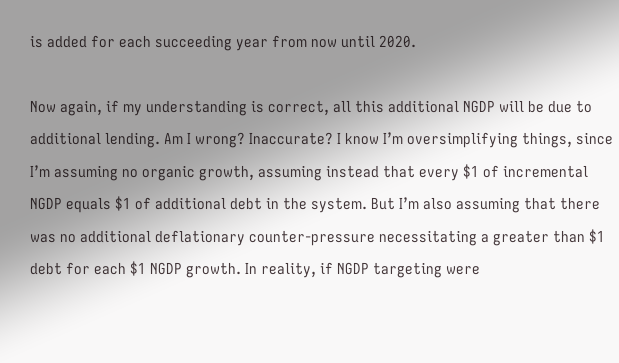is added for each succeeding year from now until 2020.

Now again, if my understanding is correct, all this additional NGDP will be due to additional lending. Am I wrong? Inaccurate? I know I’m oversimplifying things, since I’m assuming no organic growth, assuming instead that every $1 of incremental NGDP equals $1 of additional debt in the system. But I’m also assuming that there was no additional deflationary counter-pressure necessitating a greater than $1 debt for each $1 NGDP growth. In reality, if NGDP targeting were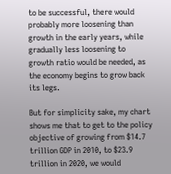to be successful, there would probably more loosening than growth in the early years, while gradually less loosening to growth ratio would be needed, as the economy begins to grow back its legs.

But for simplicity sake, my chart shows me that to get to the policy objective of growing from $14.7 trillion GDP in 2010, to $23.9 trillion in 2020, we would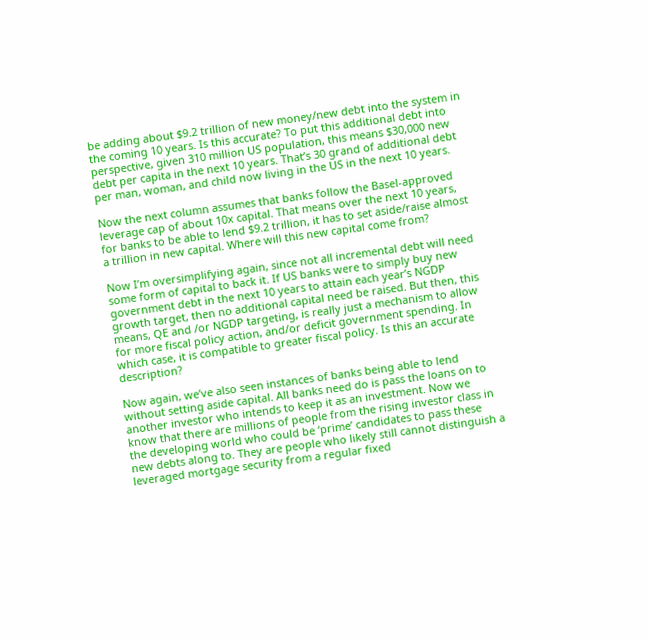be adding about $9.2 trillion of new money/new debt into the system in the coming 10 years. Is this accurate? To put this additional debt into perspective, given 310 million US population, this means $30,000 new debt per capita in the next 10 years. That’s 30 grand of additional debt per man, woman, and child now living in the US in the next 10 years.

Now the next column assumes that banks follow the Basel-approved leverage cap of about 10x capital. That means over the next 10 years, for banks to be able to lend $9.2 trillion, it has to set aside/raise almost a trillion in new capital. Where will this new capital come from?

Now I’m oversimplifying again, since not all incremental debt will need some form of capital to back it. If US banks were to simply buy new government debt in the next 10 years to attain each year’s NGDP growth target, then no additional capital need be raised. But then, this means, QE and /or NGDP targeting, is really just a mechanism to allow for more fiscal policy action, and/or deficit government spending. In which case, it is compatible to greater fiscal policy. Is this an accurate description?

Now again, we’ve also seen instances of banks being able to lend without setting aside capital. All banks need do is pass the loans on to another investor who intends to keep it as an investment. Now we know that there are millions of people from the rising investor class in the developing world who could be ‘prime’ candidates to pass these new debts along to. They are people who likely still cannot distinguish a leveraged mortgage security from a regular fixed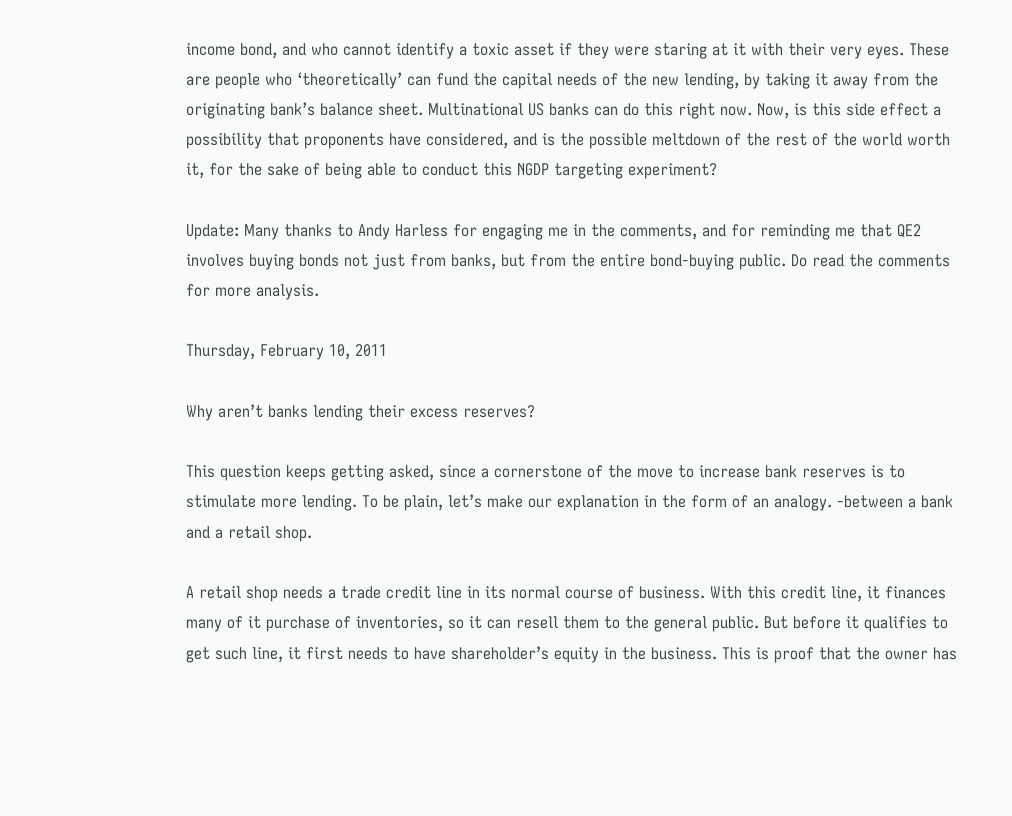income bond, and who cannot identify a toxic asset if they were staring at it with their very eyes. These are people who ‘theoretically’ can fund the capital needs of the new lending, by taking it away from the originating bank’s balance sheet. Multinational US banks can do this right now. Now, is this side effect a possibility that proponents have considered, and is the possible meltdown of the rest of the world worth it, for the sake of being able to conduct this NGDP targeting experiment?

Update: Many thanks to Andy Harless for engaging me in the comments, and for reminding me that QE2 involves buying bonds not just from banks, but from the entire bond-buying public. Do read the comments for more analysis.

Thursday, February 10, 2011

Why aren’t banks lending their excess reserves?

This question keeps getting asked, since a cornerstone of the move to increase bank reserves is to stimulate more lending. To be plain, let’s make our explanation in the form of an analogy. -between a bank and a retail shop.

A retail shop needs a trade credit line in its normal course of business. With this credit line, it finances many of it purchase of inventories, so it can resell them to the general public. But before it qualifies to get such line, it first needs to have shareholder’s equity in the business. This is proof that the owner has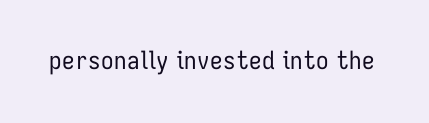personally invested into the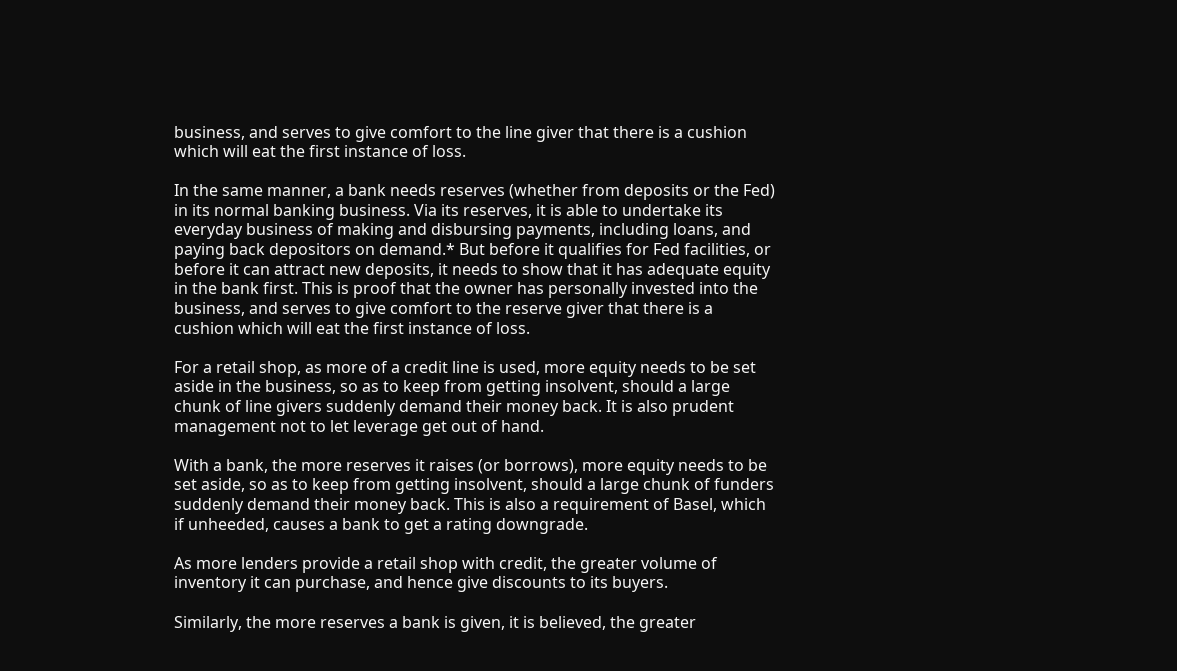business, and serves to give comfort to the line giver that there is a cushion which will eat the first instance of loss.

In the same manner, a bank needs reserves (whether from deposits or the Fed) in its normal banking business. Via its reserves, it is able to undertake its everyday business of making and disbursing payments, including loans, and paying back depositors on demand.* But before it qualifies for Fed facilities, or before it can attract new deposits, it needs to show that it has adequate equity in the bank first. This is proof that the owner has personally invested into the business, and serves to give comfort to the reserve giver that there is a cushion which will eat the first instance of loss.

For a retail shop, as more of a credit line is used, more equity needs to be set aside in the business, so as to keep from getting insolvent, should a large chunk of line givers suddenly demand their money back. It is also prudent management not to let leverage get out of hand.

With a bank, the more reserves it raises (or borrows), more equity needs to be set aside, so as to keep from getting insolvent, should a large chunk of funders suddenly demand their money back. This is also a requirement of Basel, which if unheeded, causes a bank to get a rating downgrade.

As more lenders provide a retail shop with credit, the greater volume of inventory it can purchase, and hence give discounts to its buyers.

Similarly, the more reserves a bank is given, it is believed, the greater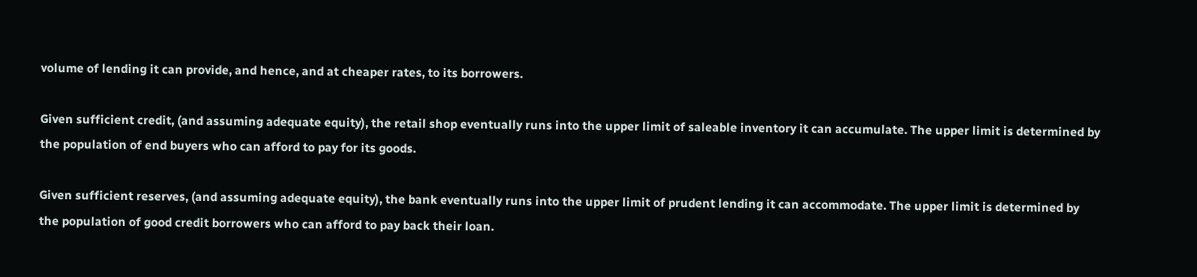volume of lending it can provide, and hence, and at cheaper rates, to its borrowers.

Given sufficient credit, (and assuming adequate equity), the retail shop eventually runs into the upper limit of saleable inventory it can accumulate. The upper limit is determined by the population of end buyers who can afford to pay for its goods.

Given sufficient reserves, (and assuming adequate equity), the bank eventually runs into the upper limit of prudent lending it can accommodate. The upper limit is determined by the population of good credit borrowers who can afford to pay back their loan.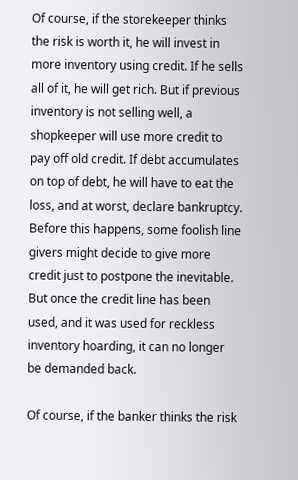Of course, if the storekeeper thinks the risk is worth it, he will invest in more inventory using credit. If he sells all of it, he will get rich. But if previous inventory is not selling well, a shopkeeper will use more credit to pay off old credit. If debt accumulates on top of debt, he will have to eat the loss, and at worst, declare bankruptcy. Before this happens, some foolish line givers might decide to give more credit just to postpone the inevitable. But once the credit line has been used, and it was used for reckless inventory hoarding, it can no longer be demanded back.

Of course, if the banker thinks the risk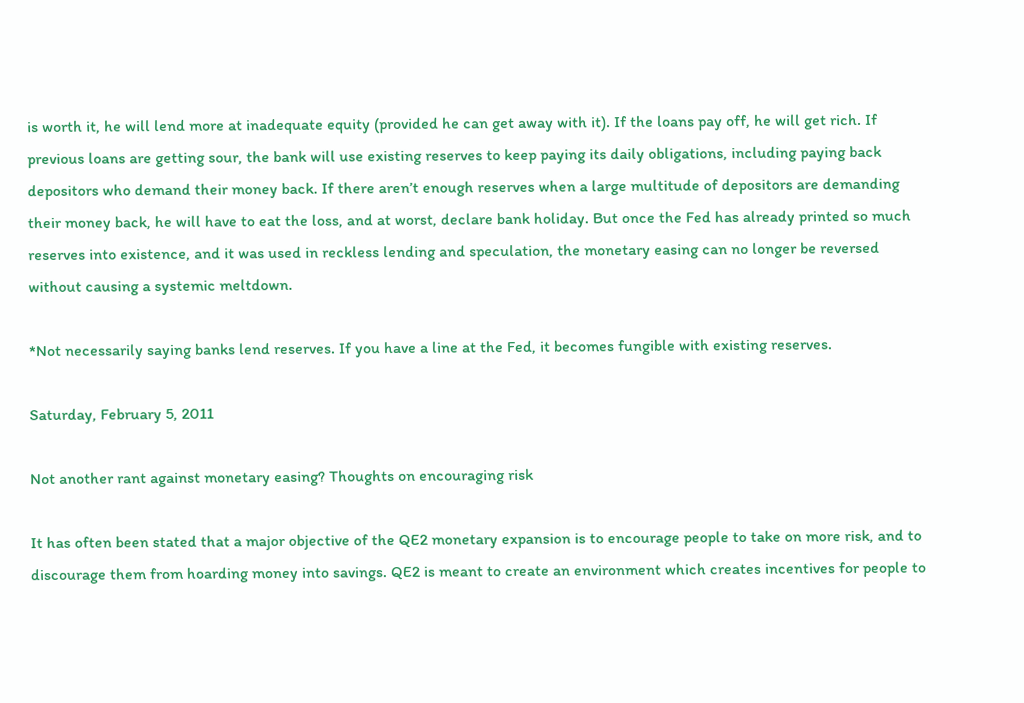is worth it, he will lend more at inadequate equity (provided he can get away with it). If the loans pay off, he will get rich. If previous loans are getting sour, the bank will use existing reserves to keep paying its daily obligations, including paying back depositors who demand their money back. If there aren’t enough reserves when a large multitude of depositors are demanding their money back, he will have to eat the loss, and at worst, declare bank holiday. But once the Fed has already printed so much reserves into existence, and it was used in reckless lending and speculation, the monetary easing can no longer be reversed without causing a systemic meltdown.

*Not necessarily saying banks lend reserves. If you have a line at the Fed, it becomes fungible with existing reserves.

Saturday, February 5, 2011

Not another rant against monetary easing? Thoughts on encouraging risk

It has often been stated that a major objective of the QE2 monetary expansion is to encourage people to take on more risk, and to discourage them from hoarding money into savings. QE2 is meant to create an environment which creates incentives for people to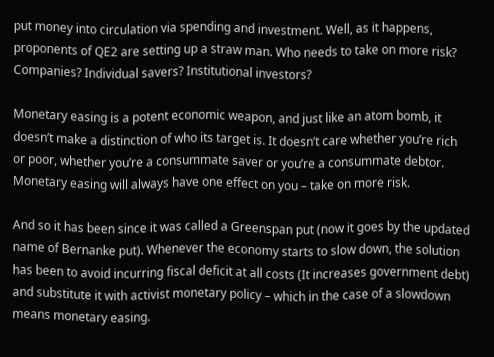put money into circulation via spending and investment. Well, as it happens, proponents of QE2 are setting up a straw man. Who needs to take on more risk? Companies? Individual savers? Institutional investors?

Monetary easing is a potent economic weapon, and just like an atom bomb, it doesn’t make a distinction of who its target is. It doesn’t care whether you’re rich or poor, whether you’re a consummate saver or you’re a consummate debtor. Monetary easing will always have one effect on you – take on more risk.

And so it has been since it was called a Greenspan put (now it goes by the updated name of Bernanke put). Whenever the economy starts to slow down, the solution has been to avoid incurring fiscal deficit at all costs (It increases government debt) and substitute it with activist monetary policy – which in the case of a slowdown means monetary easing.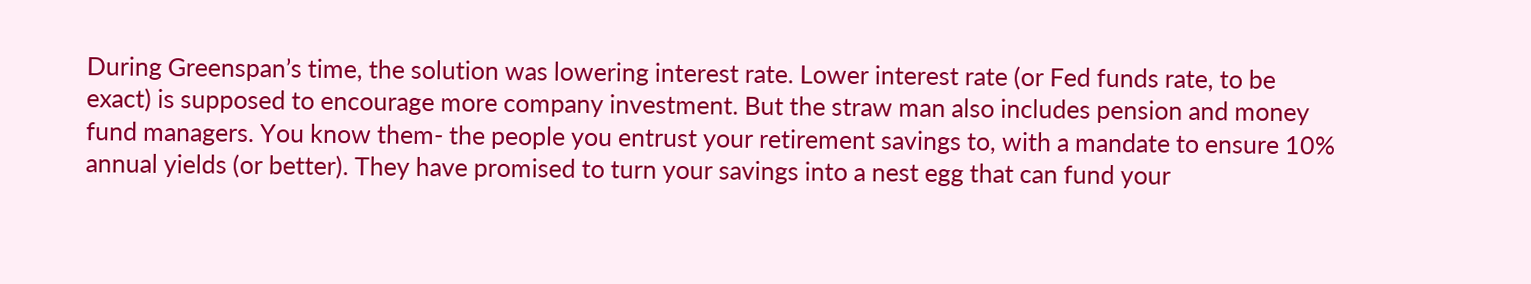During Greenspan’s time, the solution was lowering interest rate. Lower interest rate (or Fed funds rate, to be exact) is supposed to encourage more company investment. But the straw man also includes pension and money fund managers. You know them- the people you entrust your retirement savings to, with a mandate to ensure 10% annual yields (or better). They have promised to turn your savings into a nest egg that can fund your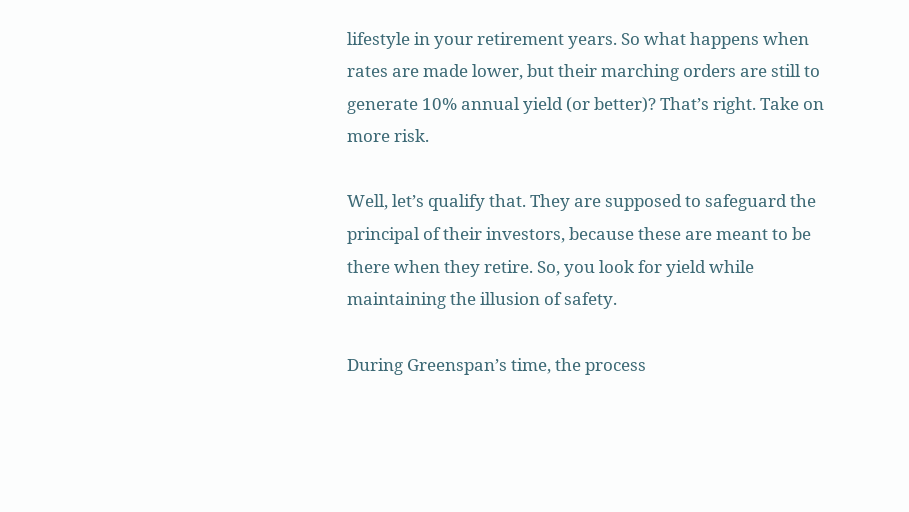lifestyle in your retirement years. So what happens when rates are made lower, but their marching orders are still to generate 10% annual yield (or better)? That’s right. Take on more risk.

Well, let’s qualify that. They are supposed to safeguard the principal of their investors, because these are meant to be there when they retire. So, you look for yield while maintaining the illusion of safety.

During Greenspan’s time, the process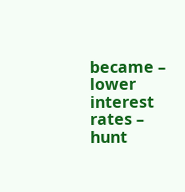became – lower interest rates – hunt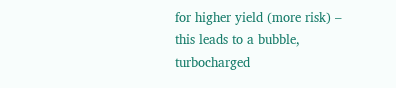for higher yield (more risk) – this leads to a bubble, turbocharged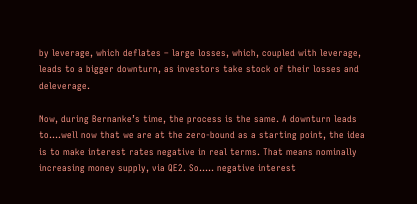by leverage, which deflates – large losses, which, coupled with leverage, leads to a bigger downturn, as investors take stock of their losses and deleverage.

Now, during Bernanke’s time, the process is the same. A downturn leads to….well now that we are at the zero-bound as a starting point, the idea is to make interest rates negative in real terms. That means nominally increasing money supply, via QE2. So….. negative interest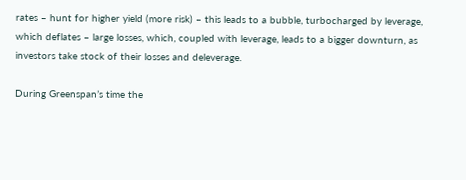rates – hunt for higher yield (more risk) – this leads to a bubble, turbocharged by leverage, which deflates – large losses, which, coupled with leverage, leads to a bigger downturn, as investors take stock of their losses and deleverage.

During Greenspan’s time the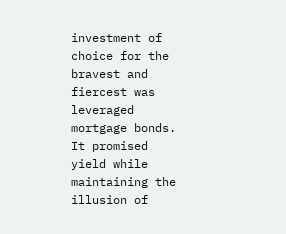investment of choice for the bravest and fiercest was leveraged mortgage bonds. It promised yield while maintaining the illusion of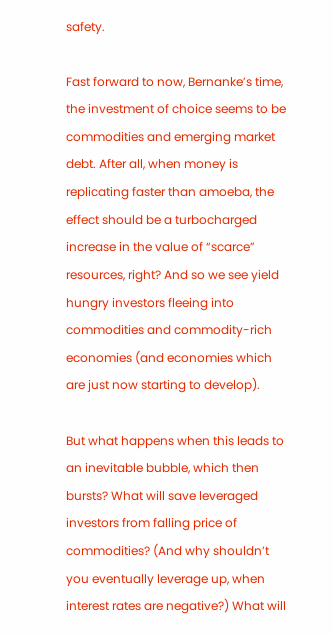safety.

Fast forward to now, Bernanke’s time, the investment of choice seems to be commodities and emerging market debt. After all, when money is replicating faster than amoeba, the effect should be a turbocharged increase in the value of “scarce” resources, right? And so we see yield hungry investors fleeing into commodities and commodity-rich economies (and economies which are just now starting to develop).

But what happens when this leads to an inevitable bubble, which then bursts? What will save leveraged investors from falling price of commodities? (And why shouldn’t you eventually leverage up, when interest rates are negative?) What will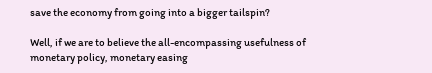save the economy from going into a bigger tailspin?

Well, if we are to believe the all-encompassing usefulness of monetary policy, monetary easing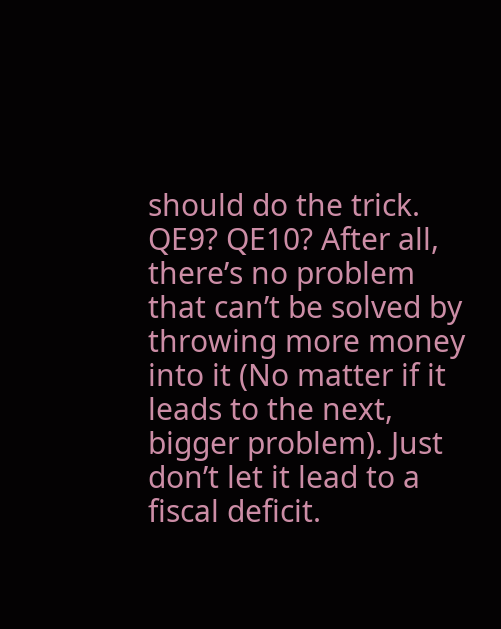should do the trick. QE9? QE10? After all, there’s no problem that can’t be solved by throwing more money into it (No matter if it leads to the next, bigger problem). Just don’t let it lead to a fiscal deficit.